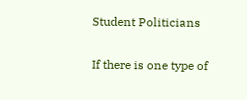Student Politicians

If there is one type of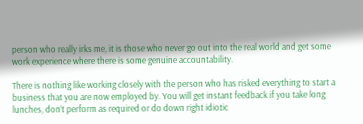person who really irks me, it is those who never go out into the real world and get some work experience where there is some genuine accountability.

There is nothing like working closely with the person who has risked everything to start a business that you are now employed by. You will get instant feedback if you take long lunches, don’t perform as required or do down right idiotic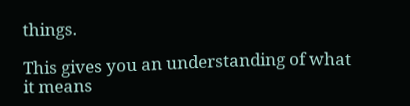things.

This gives you an understanding of what it means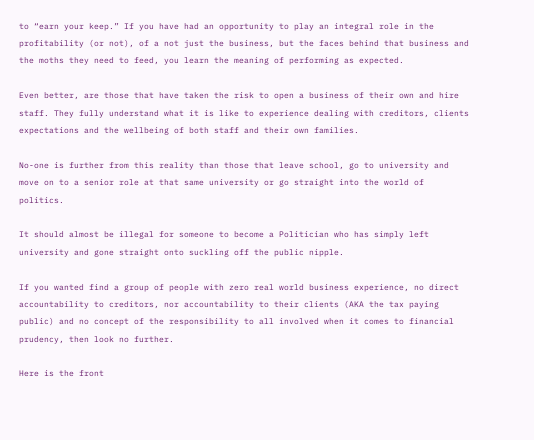to “earn your keep.” If you have had an opportunity to play an integral role in the profitability (or not), of a not just the business, but the faces behind that business and the moths they need to feed, you learn the meaning of performing as expected.

Even better, are those that have taken the risk to open a business of their own and hire staff. They fully understand what it is like to experience dealing with creditors, clients expectations and the wellbeing of both staff and their own families.

No-one is further from this reality than those that leave school, go to university and move on to a senior role at that same university or go straight into the world of politics.

It should almost be illegal for someone to become a Politician who has simply left university and gone straight onto suckling off the public nipple.

If you wanted find a group of people with zero real world business experience, no direct accountability to creditors, nor accountability to their clients (AKA the tax paying public) and no concept of the responsibility to all involved when it comes to financial prudency, then look no further.

Here is the front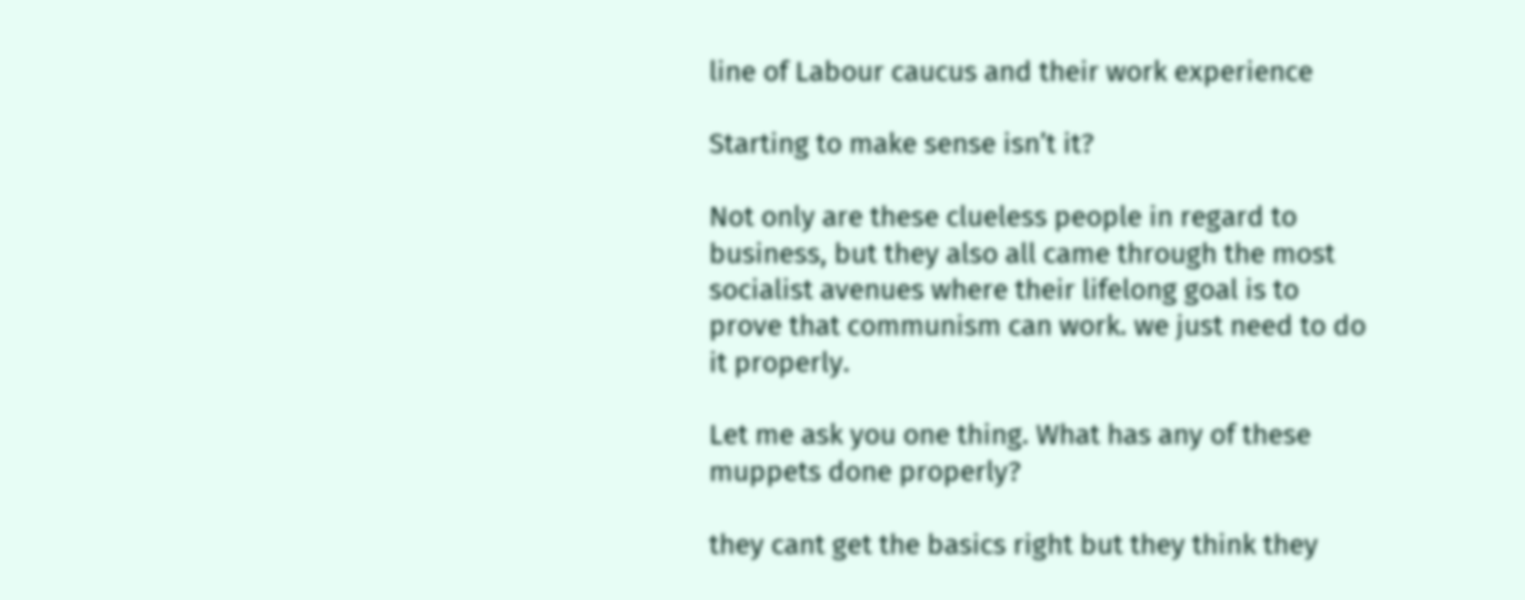line of Labour caucus and their work experience

Starting to make sense isn’t it?

Not only are these clueless people in regard to business, but they also all came through the most socialist avenues where their lifelong goal is to prove that communism can work. we just need to do it properly.

Let me ask you one thing. What has any of these muppets done properly?

they cant get the basics right but they think they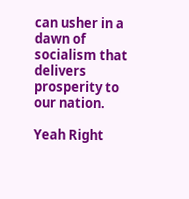can usher in a dawn of socialism that delivers prosperity to our nation.

Yeah Right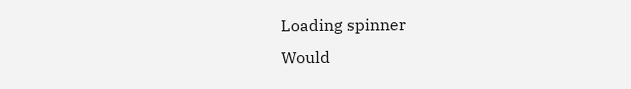Loading spinner
Would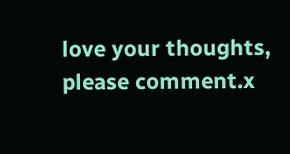love your thoughts, please comment.x